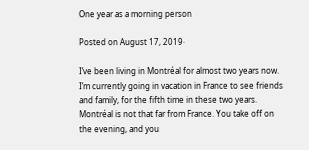One year as a morning person

Posted on August 17, 2019·

I’ve been living in Montréal for almost two years now. I’m currently going in vacation in France to see friends and family, for the fifth time in these two years. Montréal is not that far from France. You take off on the evening, and you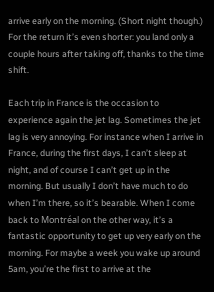arrive early on the morning. (Short night though.) For the return it’s even shorter: you land only a couple hours after taking off, thanks to the time shift.

Each trip in France is the occasion to experience again the jet lag. Sometimes the jet lag is very annoying. For instance when I arrive in France, during the first days, I can’t sleep at night, and of course I can’t get up in the morning. But usually I don’t have much to do when I’m there, so it’s bearable. When I come back to Montréal on the other way, it’s a fantastic opportunity to get up very early on the morning. For maybe a week you wake up around 5am, you’re the first to arrive at the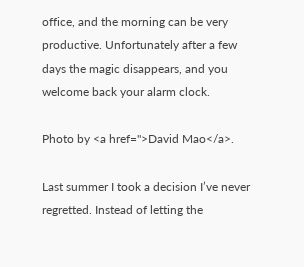office, and the morning can be very productive. Unfortunately after a few days the magic disappears, and you welcome back your alarm clock.

Photo by <a href=''>David Mao</a>.

Last summer I took a decision I’ve never regretted. Instead of letting the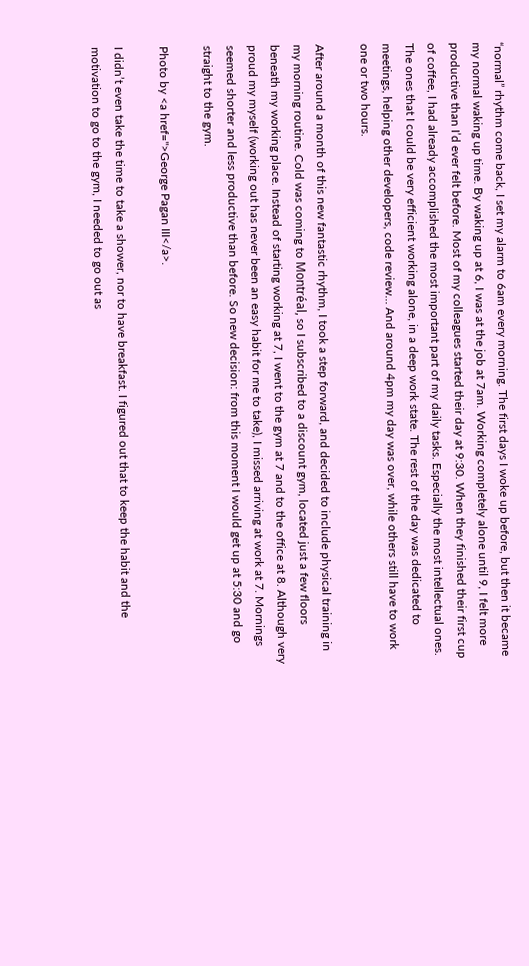“normal” rhythm come back, I set my alarm to 6am every morning. The first days I woke up before, but then it became my normal waking up time. By waking up at 6, I was at the job at 7am. Working completely alone until 9, I felt more productive than I’d ever felt before. Most of my colleagues started their day at 9:30. When they finished their first cup of coffee, I had already accomplished the most important part of my daily tasks. Especially the most intellectual ones. The ones that I could be very efficient working alone, in a deep work state. The rest of the day was dedicated to meetings, helping other developers, code review… And around 4pm my day was over, while others still have to work one or two hours.

After around a month of this new fantastic rhythm, I took a step forward, and decided to include physical training in my morning routine. Cold was coming to Montréal, so I subscribed to a discount gym, located just a few floors beneath my working place. Instead of starting working at 7, I went to the gym at 7 and to the office at 8. Although very proud my myself (working out has never been an easy habit for me to take), I missed arriving at work at 7. Mornings seemed shorter and less productive than before. So new decision: from this moment I would get up at 5:30 and go straight to the gym.

Photo by <a href=''>George Pagan III</a>.

I didn’t even take the time to take a shower, nor to have breakfast. I figured out that to keep the habit and the motivation to go to the gym, I needed to go out as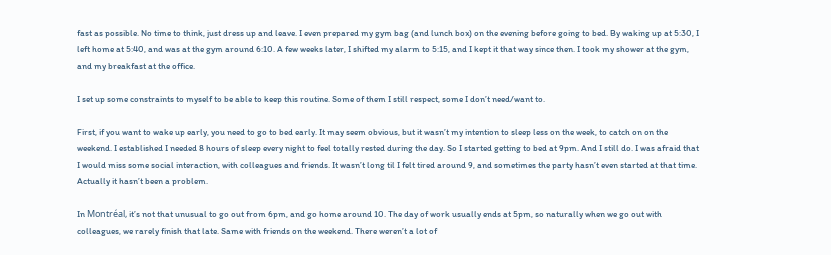fast as possible. No time to think, just dress up and leave. I even prepared my gym bag (and lunch box) on the evening before going to bed. By waking up at 5:30, I left home at 5:40, and was at the gym around 6:10. A few weeks later, I shifted my alarm to 5:15, and I kept it that way since then. I took my shower at the gym, and my breakfast at the office.

I set up some constraints to myself to be able to keep this routine. Some of them I still respect, some I don’t need/want to.

First, if you want to wake up early, you need to go to bed early. It may seem obvious, but it wasn’t my intention to sleep less on the week, to catch on on the weekend. I established I needed 8 hours of sleep every night to feel totally rested during the day. So I started getting to bed at 9pm. And I still do. I was afraid that I would miss some social interaction, with colleagues and friends. It wasn’t long til I felt tired around 9, and sometimes the party hasn’t even started at that time. Actually it hasn’t been a problem.

In Montréal, it’s not that unusual to go out from 6pm, and go home around 10. The day of work usually ends at 5pm, so naturally when we go out with colleagues, we rarely finish that late. Same with friends on the weekend. There weren’t a lot of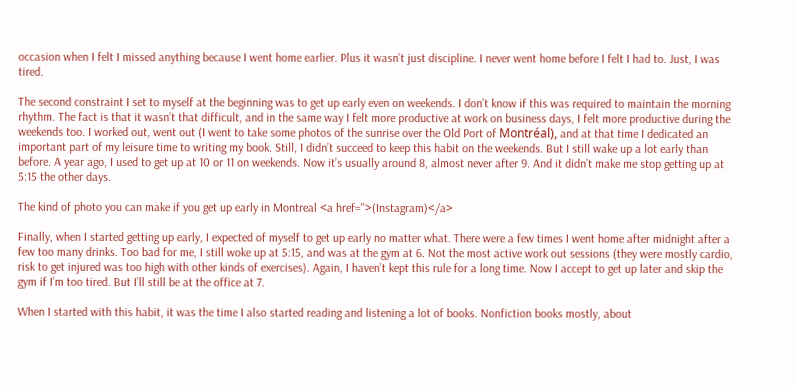occasion when I felt I missed anything because I went home earlier. Plus it wasn’t just discipline. I never went home before I felt I had to. Just, I was tired.

The second constraint I set to myself at the beginning was to get up early even on weekends. I don’t know if this was required to maintain the morning rhythm. The fact is that it wasn’t that difficult, and in the same way I felt more productive at work on business days, I felt more productive during the weekends too. I worked out, went out (I went to take some photos of the sunrise over the Old Port of Montréal), and at that time I dedicated an important part of my leisure time to writing my book. Still, I didn’t succeed to keep this habit on the weekends. But I still wake up a lot early than before. A year ago, I used to get up at 10 or 11 on weekends. Now it’s usually around 8, almost never after 9. And it didn’t make me stop getting up at 5:15 the other days.

The kind of photo you can make if you get up early in Montreal <a href=''>(Instagram)</a>

Finally, when I started getting up early, I expected of myself to get up early no matter what. There were a few times I went home after midnight after a few too many drinks. Too bad for me, I still woke up at 5:15, and was at the gym at 6. Not the most active work out sessions (they were mostly cardio, risk to get injured was too high with other kinds of exercises). Again, I haven’t kept this rule for a long time. Now I accept to get up later and skip the gym if I’m too tired. But I’ll still be at the office at 7.

When I started with this habit, it was the time I also started reading and listening a lot of books. Nonfiction books mostly, about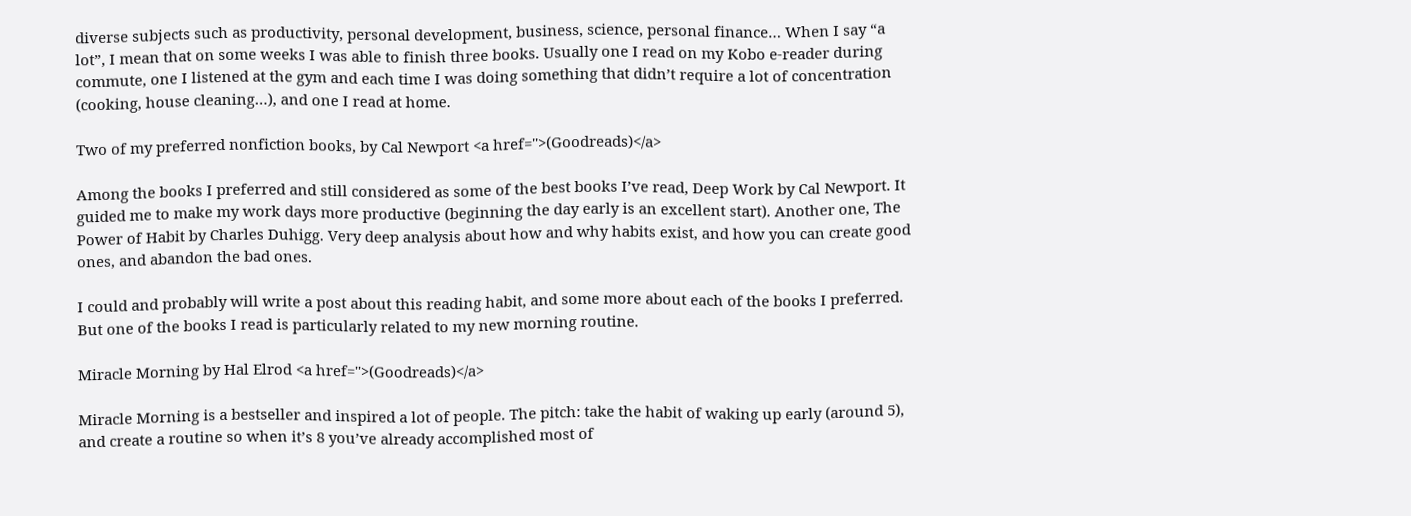diverse subjects such as productivity, personal development, business, science, personal finance… When I say “a lot”, I mean that on some weeks I was able to finish three books. Usually one I read on my Kobo e-reader during commute, one I listened at the gym and each time I was doing something that didn’t require a lot of concentration (cooking, house cleaning…), and one I read at home.

Two of my preferred nonfiction books, by Cal Newport <a href=''>(Goodreads)</a>

Among the books I preferred and still considered as some of the best books I’ve read, Deep Work by Cal Newport. It guided me to make my work days more productive (beginning the day early is an excellent start). Another one, The Power of Habit by Charles Duhigg. Very deep analysis about how and why habits exist, and how you can create good ones, and abandon the bad ones.

I could and probably will write a post about this reading habit, and some more about each of the books I preferred. But one of the books I read is particularly related to my new morning routine.

Miracle Morning by Hal Elrod <a href=''>(Goodreads)</a>

Miracle Morning is a bestseller and inspired a lot of people. The pitch: take the habit of waking up early (around 5), and create a routine so when it’s 8 you’ve already accomplished most of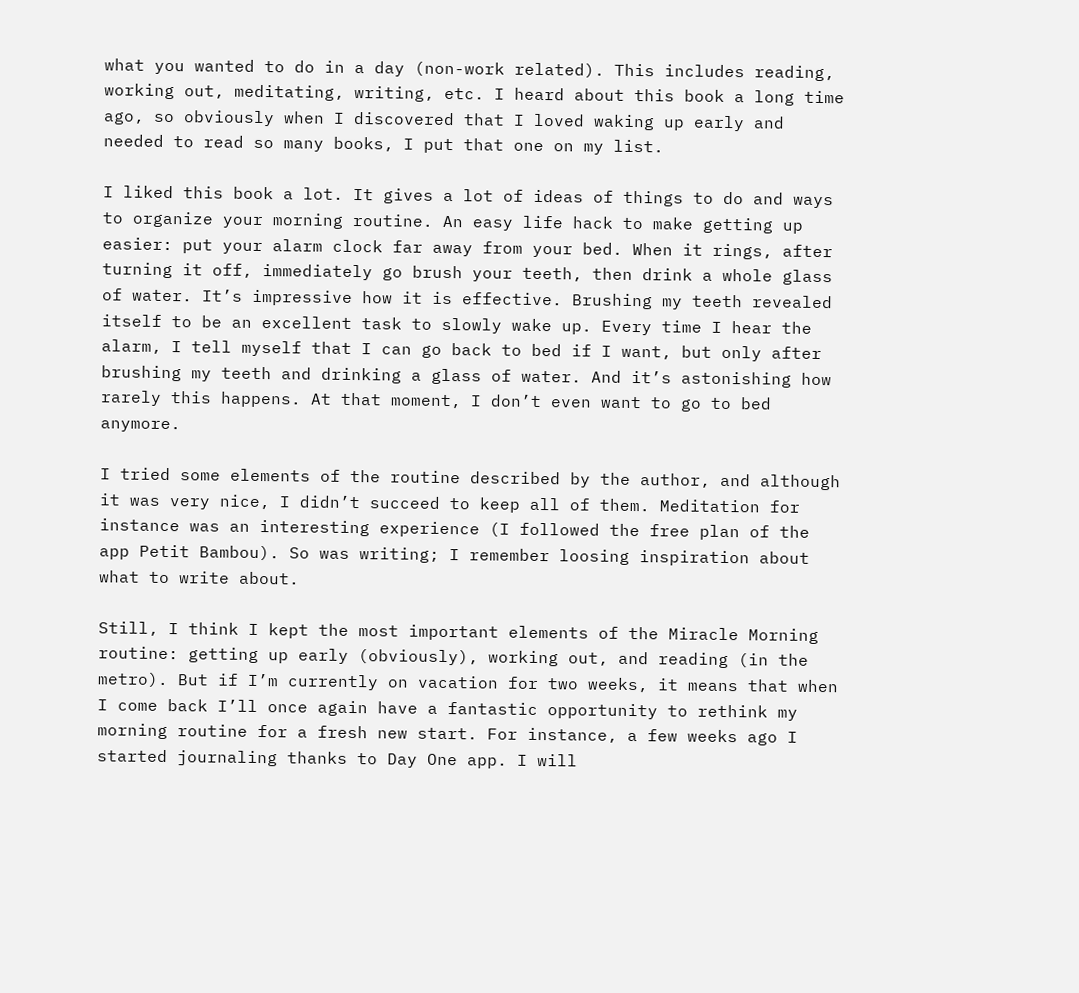what you wanted to do in a day (non-work related). This includes reading, working out, meditating, writing, etc. I heard about this book a long time ago, so obviously when I discovered that I loved waking up early and needed to read so many books, I put that one on my list.

I liked this book a lot. It gives a lot of ideas of things to do and ways to organize your morning routine. An easy life hack to make getting up easier: put your alarm clock far away from your bed. When it rings, after turning it off, immediately go brush your teeth, then drink a whole glass of water. It’s impressive how it is effective. Brushing my teeth revealed itself to be an excellent task to slowly wake up. Every time I hear the alarm, I tell myself that I can go back to bed if I want, but only after brushing my teeth and drinking a glass of water. And it’s astonishing how rarely this happens. At that moment, I don’t even want to go to bed anymore.

I tried some elements of the routine described by the author, and although it was very nice, I didn’t succeed to keep all of them. Meditation for instance was an interesting experience (I followed the free plan of the app Petit Bambou). So was writing; I remember loosing inspiration about what to write about.

Still, I think I kept the most important elements of the Miracle Morning routine: getting up early (obviously), working out, and reading (in the metro). But if I’m currently on vacation for two weeks, it means that when I come back I’ll once again have a fantastic opportunity to rethink my morning routine for a fresh new start. For instance, a few weeks ago I started journaling thanks to Day One app. I will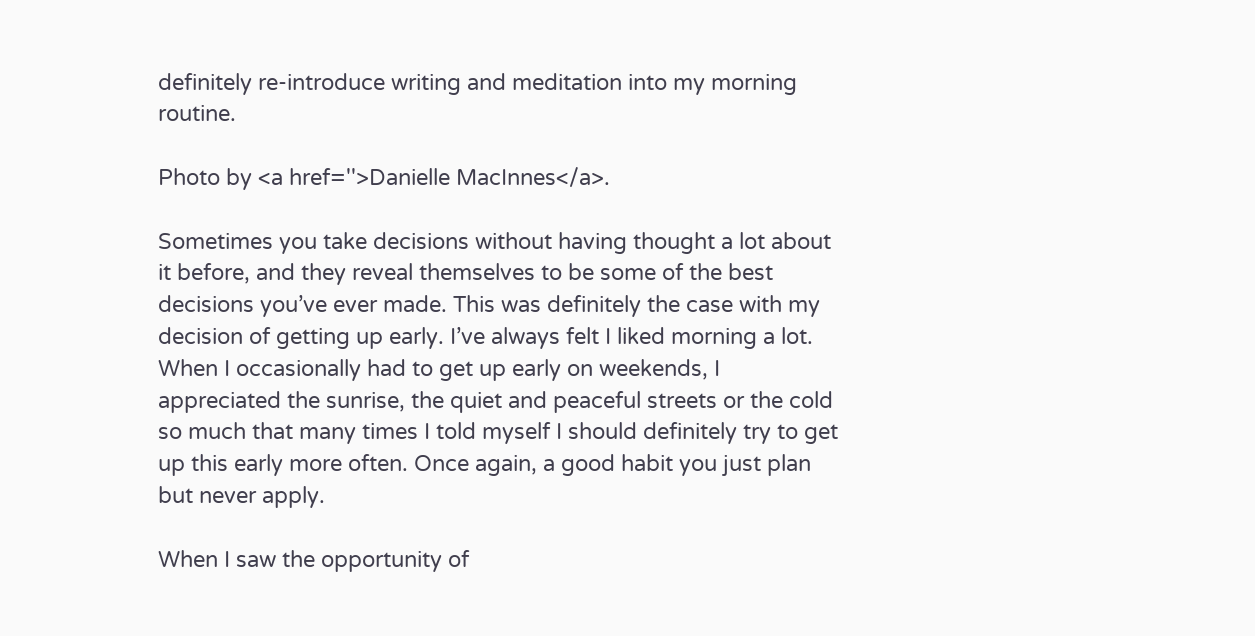definitely re-introduce writing and meditation into my morning routine.

Photo by <a href=''>Danielle MacInnes</a>.

Sometimes you take decisions without having thought a lot about it before, and they reveal themselves to be some of the best decisions you’ve ever made. This was definitely the case with my decision of getting up early. I’ve always felt I liked morning a lot. When I occasionally had to get up early on weekends, I appreciated the sunrise, the quiet and peaceful streets or the cold so much that many times I told myself I should definitely try to get up this early more often. Once again, a good habit you just plan but never apply.

When I saw the opportunity of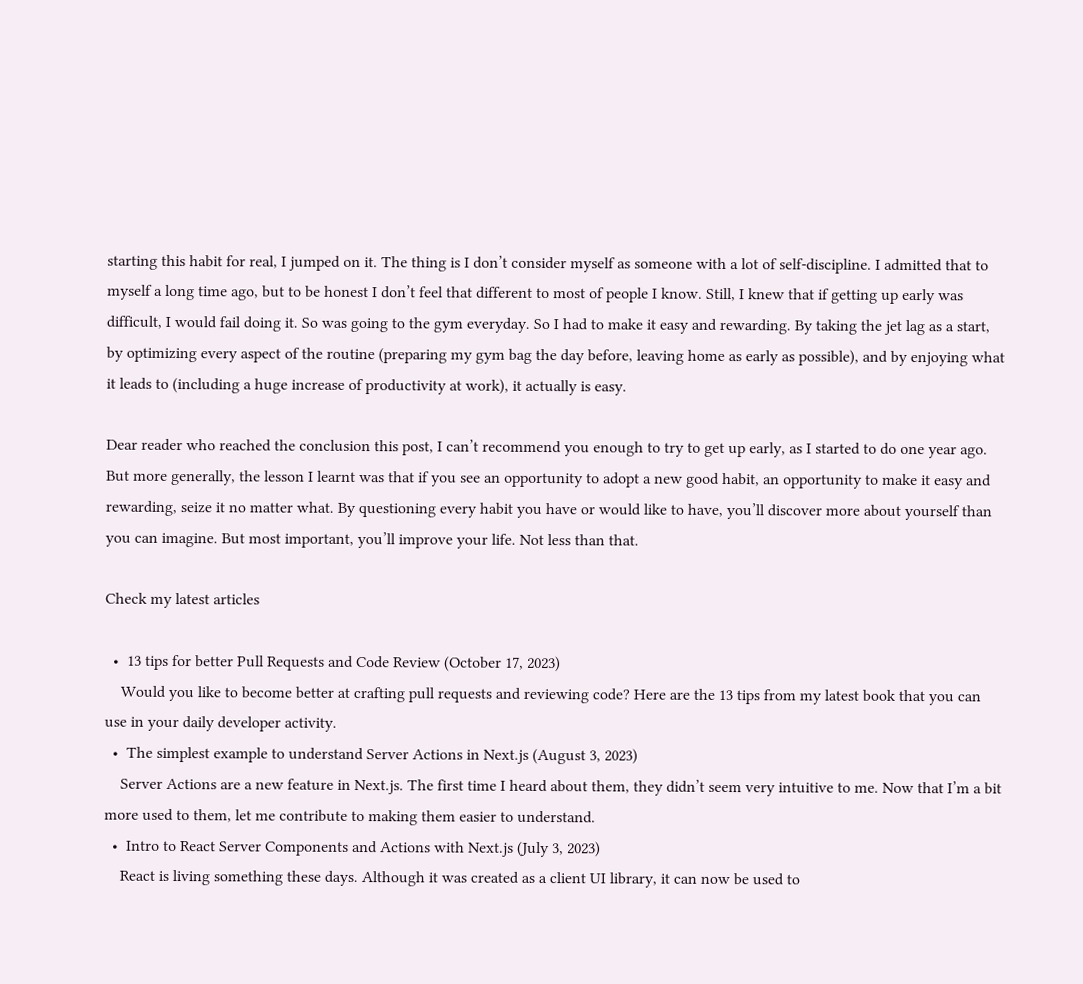starting this habit for real, I jumped on it. The thing is I don’t consider myself as someone with a lot of self-discipline. I admitted that to myself a long time ago, but to be honest I don’t feel that different to most of people I know. Still, I knew that if getting up early was difficult, I would fail doing it. So was going to the gym everyday. So I had to make it easy and rewarding. By taking the jet lag as a start, by optimizing every aspect of the routine (preparing my gym bag the day before, leaving home as early as possible), and by enjoying what it leads to (including a huge increase of productivity at work), it actually is easy.

Dear reader who reached the conclusion this post, I can’t recommend you enough to try to get up early, as I started to do one year ago. But more generally, the lesson I learnt was that if you see an opportunity to adopt a new good habit, an opportunity to make it easy and rewarding, seize it no matter what. By questioning every habit you have or would like to have, you’ll discover more about yourself than you can imagine. But most important, you’ll improve your life. Not less than that.

Check my latest articles

  •  13 tips for better Pull Requests and Code Review (October 17, 2023)
    Would you like to become better at crafting pull requests and reviewing code? Here are the 13 tips from my latest book that you can use in your daily developer activity.
  •  The simplest example to understand Server Actions in Next.js (August 3, 2023)
    Server Actions are a new feature in Next.js. The first time I heard about them, they didn’t seem very intuitive to me. Now that I’m a bit more used to them, let me contribute to making them easier to understand.
  •  Intro to React Server Components and Actions with Next.js (July 3, 2023)
    React is living something these days. Although it was created as a client UI library, it can now be used to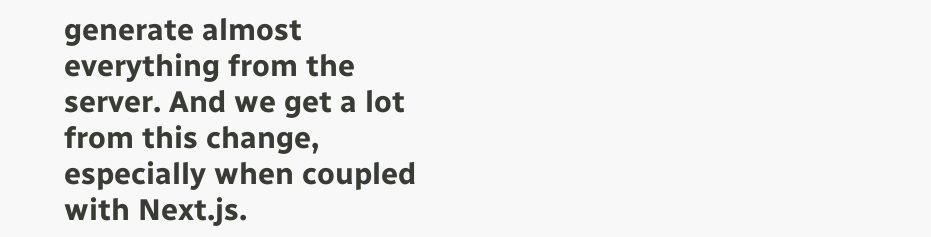generate almost everything from the server. And we get a lot from this change, especially when coupled with Next.js.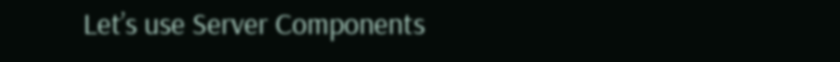Let’s use Server Components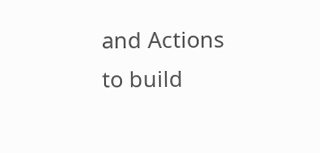and Actions to build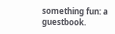something fun: a guestbook.